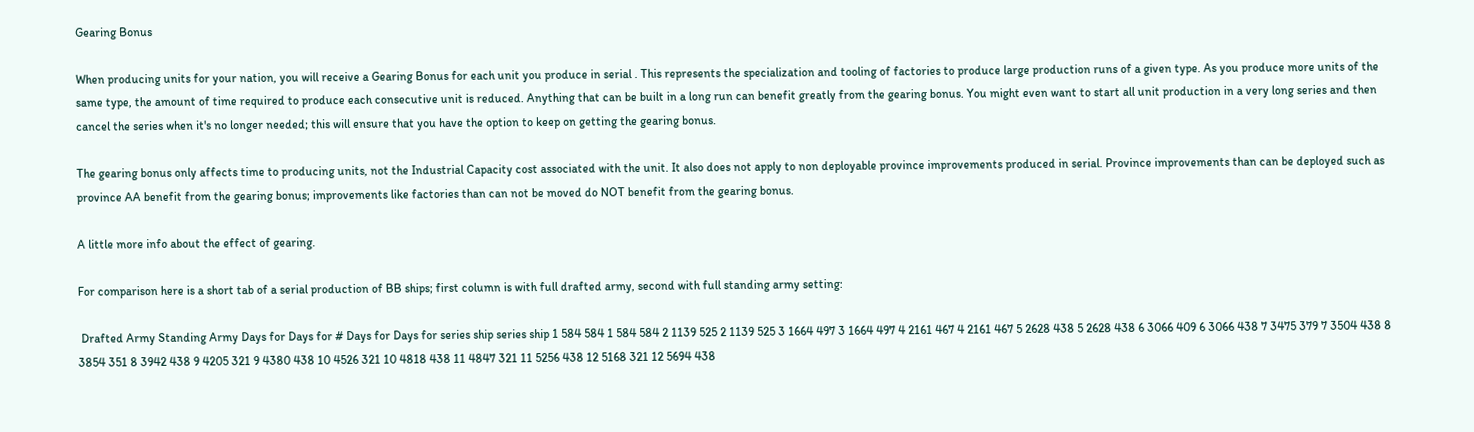Gearing Bonus

When producing units for your nation, you will receive a Gearing Bonus for each unit you produce in serial . This represents the specialization and tooling of factories to produce large production runs of a given type. As you produce more units of the same type, the amount of time required to produce each consecutive unit is reduced. Anything that can be built in a long run can benefit greatly from the gearing bonus. You might even want to start all unit production in a very long series and then cancel the series when it's no longer needed; this will ensure that you have the option to keep on getting the gearing bonus.

The gearing bonus only affects time to producing units, not the Industrial Capacity cost associated with the unit. It also does not apply to non deployable province improvements produced in serial. Province improvements than can be deployed such as province AA benefit from the gearing bonus; improvements like factories than can not be moved do NOT benefit from the gearing bonus.

A little more info about the effect of gearing.

For comparison here is a short tab of a serial production of BB ships; first column is with full drafted army, second with full standing army setting:

 Drafted Army Standing Army Days for Days for # Days for Days for series ship series ship 1 584 584 1 584 584 2 1139 525 2 1139 525 3 1664 497 3 1664 497 4 2161 467 4 2161 467 5 2628 438 5 2628 438 6 3066 409 6 3066 438 7 3475 379 7 3504 438 8 3854 351 8 3942 438 9 4205 321 9 4380 438 10 4526 321 10 4818 438 11 4847 321 11 5256 438 12 5168 321 12 5694 438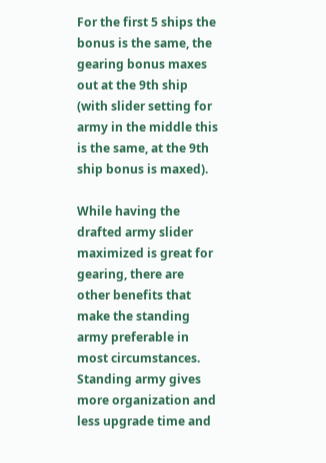For the first 5 ships the bonus is the same, the gearing bonus maxes out at the 9th ship (with slider setting for army in the middle this is the same, at the 9th ship bonus is maxed).

While having the drafted army slider maximized is great for gearing, there are other benefits that make the standing army preferable in most circumstances. Standing army gives more organization and less upgrade time and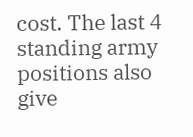cost. The last 4 standing army positions also give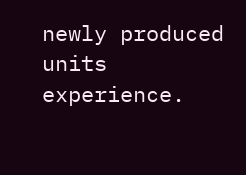newly produced units experience.